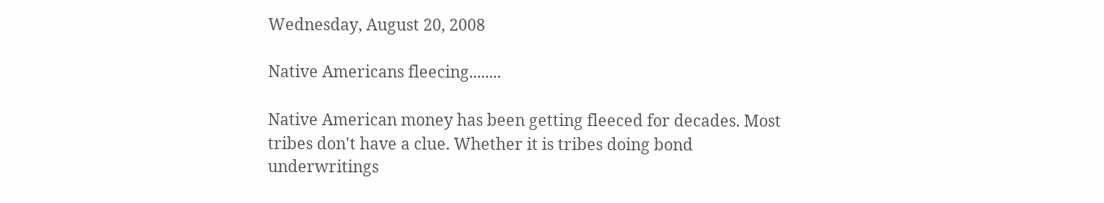Wednesday, August 20, 2008

Native Americans fleecing........

Native American money has been getting fleeced for decades. Most tribes don't have a clue. Whether it is tribes doing bond underwritings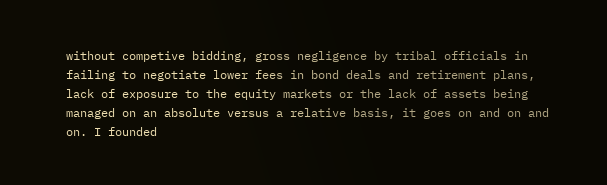without competive bidding, gross negligence by tribal officials in failing to negotiate lower fees in bond deals and retirement plans, lack of exposure to the equity markets or the lack of assets being managed on an absolute versus a relative basis, it goes on and on and on. I founded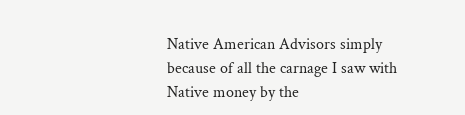Native American Advisors simply because of all the carnage I saw with Native money by the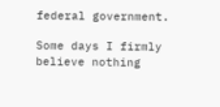federal government.

Some days I firmly believe nothing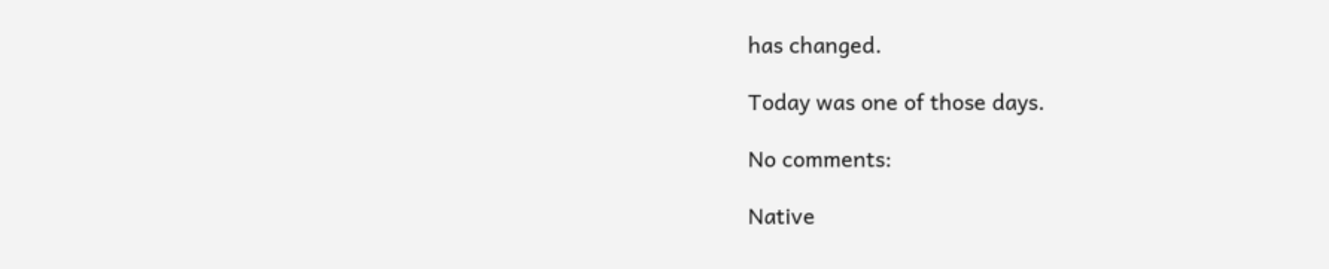has changed.

Today was one of those days.

No comments:

Native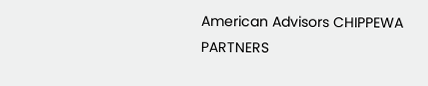American Advisors CHIPPEWA PARTNERS